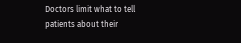Doctors limit what to tell patients about their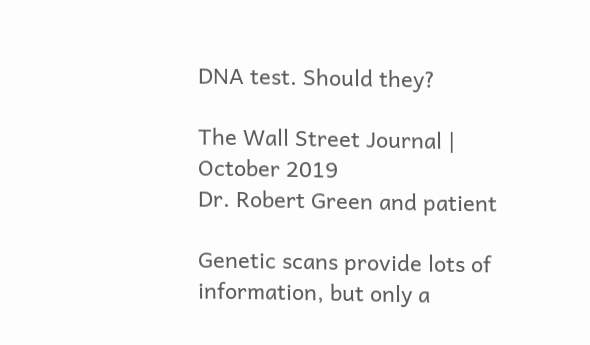DNA test. Should they?

The Wall Street Journal |
October 2019
Dr. Robert Green and patient

Genetic scans provide lots of information, but only a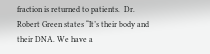fraction is returned to patients.  Dr. Robert Green states “It’s their body and their DNA. We have a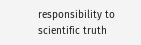responsibility to scientific truth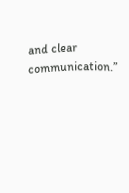and clear communication.”